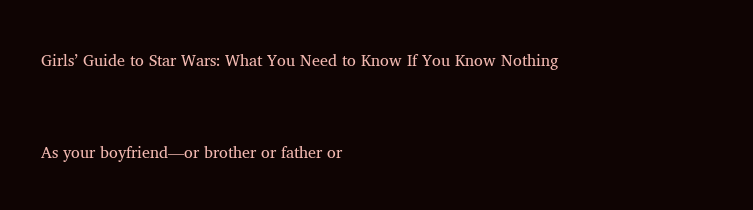Girls’ Guide to Star Wars: What You Need to Know If You Know Nothing


As your boyfriend—or brother or father or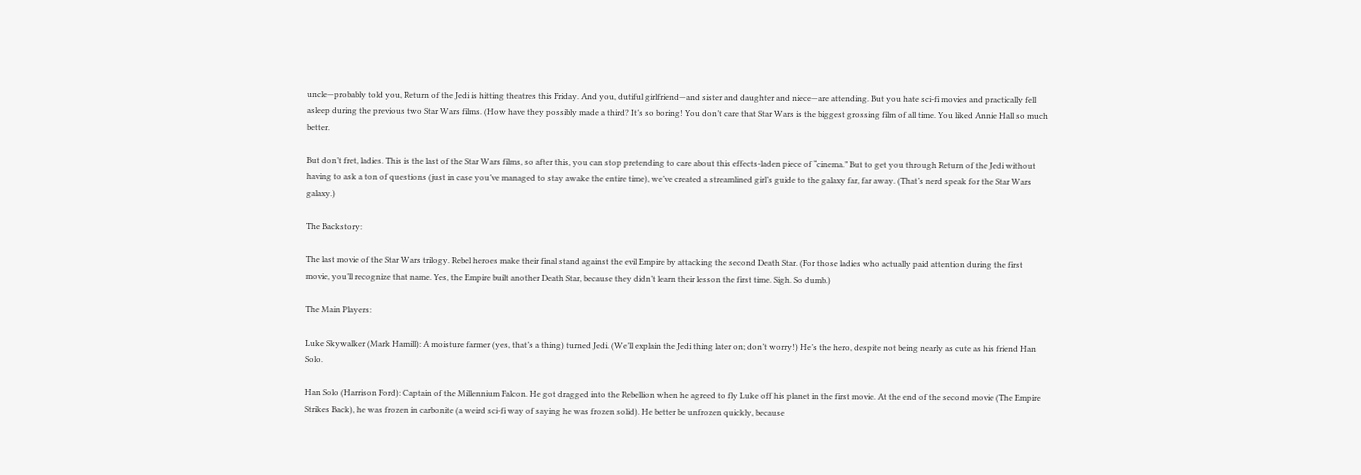uncle—probably told you, Return of the Jedi is hitting theatres this Friday. And you, dutiful girlfriend—and sister and daughter and niece—are attending. But you hate sci-fi movies and practically fell asleep during the previous two Star Wars films. (How have they possibly made a third? It’s so boring! You don’t care that Star Wars is the biggest grossing film of all time. You liked Annie Hall so much better.

But don’t fret, ladies. This is the last of the Star Wars films, so after this, you can stop pretending to care about this effects-laden piece of “cinema.” But to get you through Return of the Jedi without having to ask a ton of questions (just in case you’ve managed to stay awake the entire time), we’ve created a streamlined girl’s guide to the galaxy far, far away. (That’s nerd speak for the Star Wars galaxy.)

The Backstory:

The last movie of the Star Wars trilogy. Rebel heroes make their final stand against the evil Empire by attacking the second Death Star. (For those ladies who actually paid attention during the first movie, you’ll recognize that name. Yes, the Empire built another Death Star, because they didn’t learn their lesson the first time. Sigh. So dumb.)

The Main Players:

Luke Skywalker (Mark Hamill): A moisture farmer (yes, that’s a thing) turned Jedi. (We’ll explain the Jedi thing later on; don’t worry!) He’s the hero, despite not being nearly as cute as his friend Han Solo.

Han Solo (Harrison Ford): Captain of the Millennium Falcon. He got dragged into the Rebellion when he agreed to fly Luke off his planet in the first movie. At the end of the second movie (The Empire Strikes Back), he was frozen in carbonite (a weird sci-fi way of saying he was frozen solid). He better be unfrozen quickly, because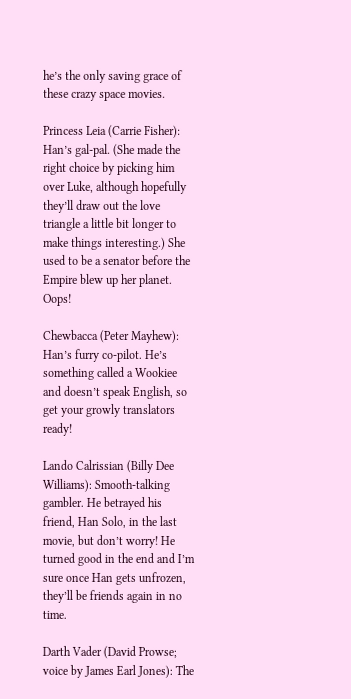he’s the only saving grace of these crazy space movies.

Princess Leia (Carrie Fisher): Han’s gal-pal. (She made the right choice by picking him over Luke, although hopefully they’ll draw out the love triangle a little bit longer to make things interesting.) She used to be a senator before the Empire blew up her planet. Oops!

Chewbacca (Peter Mayhew): Han’s furry co-pilot. He’s something called a Wookiee and doesn’t speak English, so get your growly translators ready!

Lando Calrissian (Billy Dee Williams): Smooth-talking gambler. He betrayed his friend, Han Solo, in the last movie, but don’t worry! He turned good in the end and I’m sure once Han gets unfrozen, they’ll be friends again in no time.

Darth Vader (David Prowse; voice by James Earl Jones): The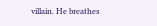villain. He breathes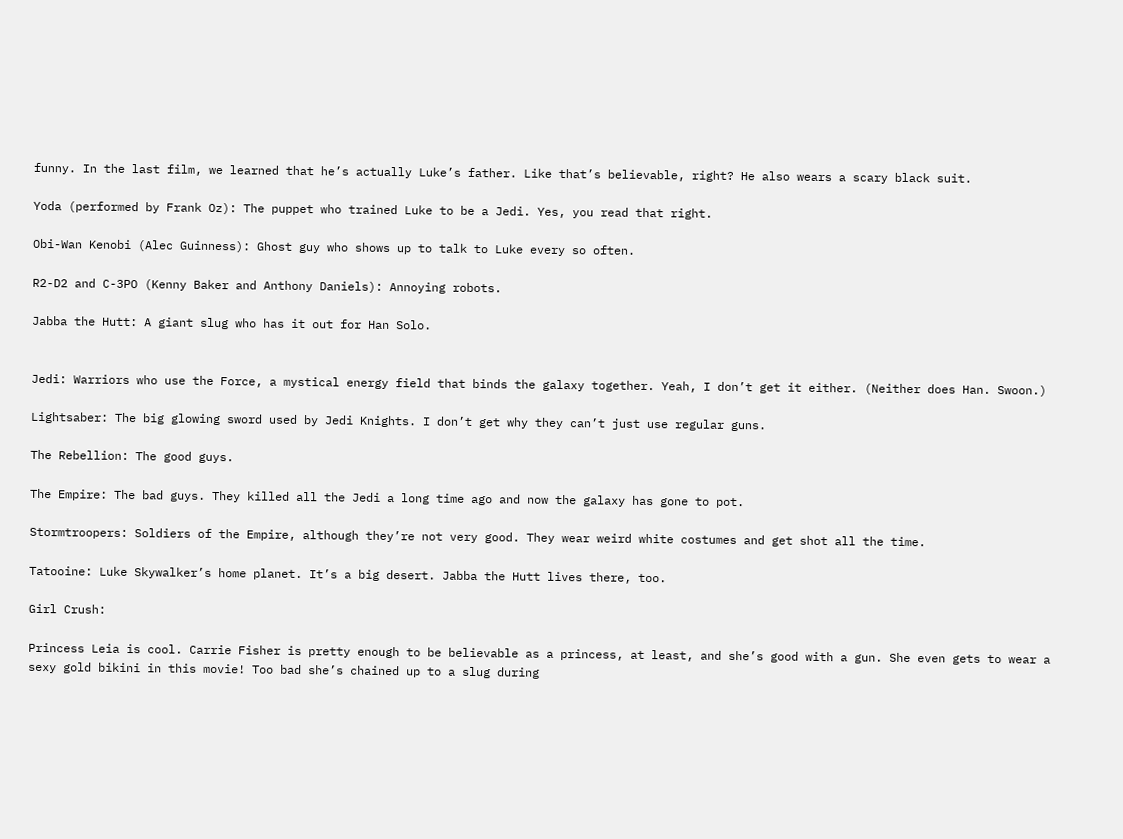funny. In the last film, we learned that he’s actually Luke’s father. Like that’s believable, right? He also wears a scary black suit.

Yoda (performed by Frank Oz): The puppet who trained Luke to be a Jedi. Yes, you read that right.

Obi-Wan Kenobi (Alec Guinness): Ghost guy who shows up to talk to Luke every so often.

R2-D2 and C-3PO (Kenny Baker and Anthony Daniels): Annoying robots.

Jabba the Hutt: A giant slug who has it out for Han Solo.


Jedi: Warriors who use the Force, a mystical energy field that binds the galaxy together. Yeah, I don’t get it either. (Neither does Han. Swoon.)

Lightsaber: The big glowing sword used by Jedi Knights. I don’t get why they can’t just use regular guns.

The Rebellion: The good guys.

The Empire: The bad guys. They killed all the Jedi a long time ago and now the galaxy has gone to pot.

Stormtroopers: Soldiers of the Empire, although they’re not very good. They wear weird white costumes and get shot all the time.

Tatooine: Luke Skywalker’s home planet. It’s a big desert. Jabba the Hutt lives there, too.

Girl Crush:

Princess Leia is cool. Carrie Fisher is pretty enough to be believable as a princess, at least, and she’s good with a gun. She even gets to wear a sexy gold bikini in this movie! Too bad she’s chained up to a slug during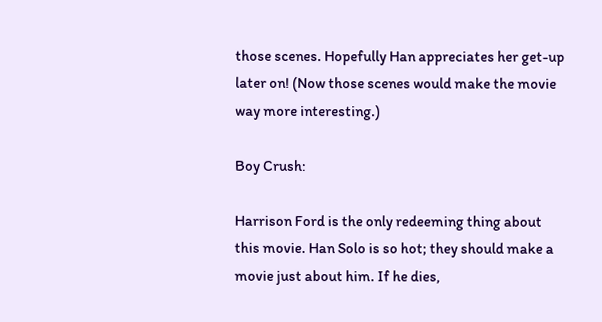those scenes. Hopefully Han appreciates her get-up later on! (Now those scenes would make the movie way more interesting.)

Boy Crush:

Harrison Ford is the only redeeming thing about this movie. Han Solo is so hot; they should make a movie just about him. If he dies,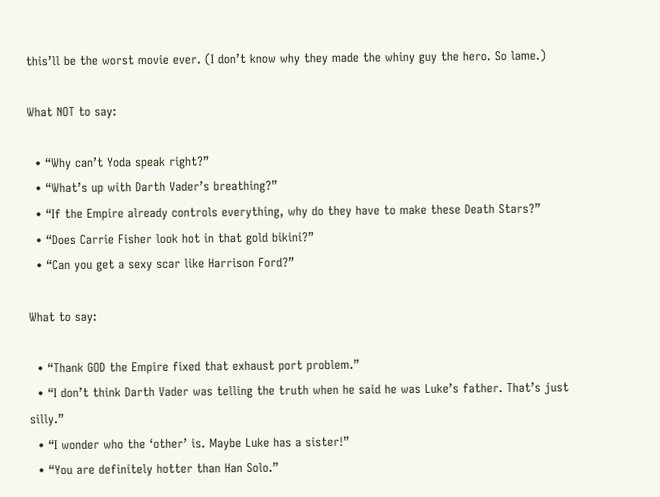this’ll be the worst movie ever. (I don’t know why they made the whiny guy the hero. So lame.)

What NOT to say:

  • “Why can’t Yoda speak right?”
  • “What’s up with Darth Vader’s breathing?”
  • “If the Empire already controls everything, why do they have to make these Death Stars?”
  • “Does Carrie Fisher look hot in that gold bikini?”
  • “Can you get a sexy scar like Harrison Ford?”

What to say:

  • “Thank GOD the Empire fixed that exhaust port problem.”
  • “I don’t think Darth Vader was telling the truth when he said he was Luke’s father. That’s just silly.”
  • “I wonder who the ‘other’ is. Maybe Luke has a sister!”
  • “You are definitely hotter than Han Solo.”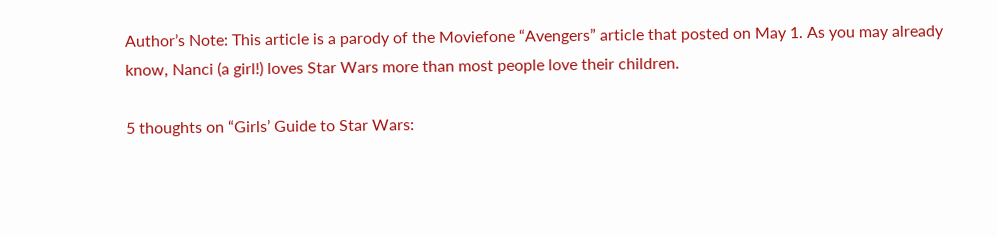Author’s Note: This article is a parody of the Moviefone “Avengers” article that posted on May 1. As you may already know, Nanci (a girl!) loves Star Wars more than most people love their children.

5 thoughts on “Girls’ Guide to Star Wars: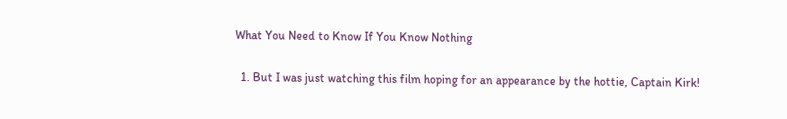What You Need to Know If You Know Nothing

  1. But I was just watching this film hoping for an appearance by the hottie, Captain Kirk!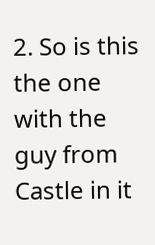2. So is this the one with the guy from Castle in it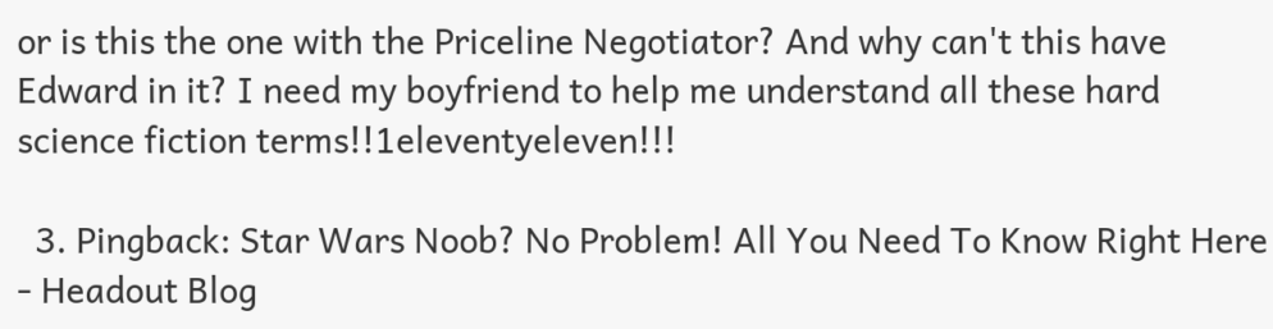or is this the one with the Priceline Negotiator? And why can't this have Edward in it? I need my boyfriend to help me understand all these hard science fiction terms!!1eleventyeleven!!!

  3. Pingback: Star Wars Noob? No Problem! All You Need To Know Right Here - Headout Blog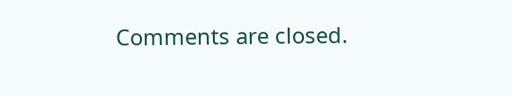Comments are closed.